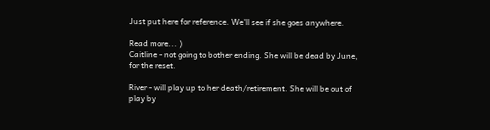Just put here for reference. We'll see if she goes anywhere.

Read more... )
Caitline - not going to bother ending. She will be dead by June, for the reset.

River - will play up to her death/retirement. She will be out of play by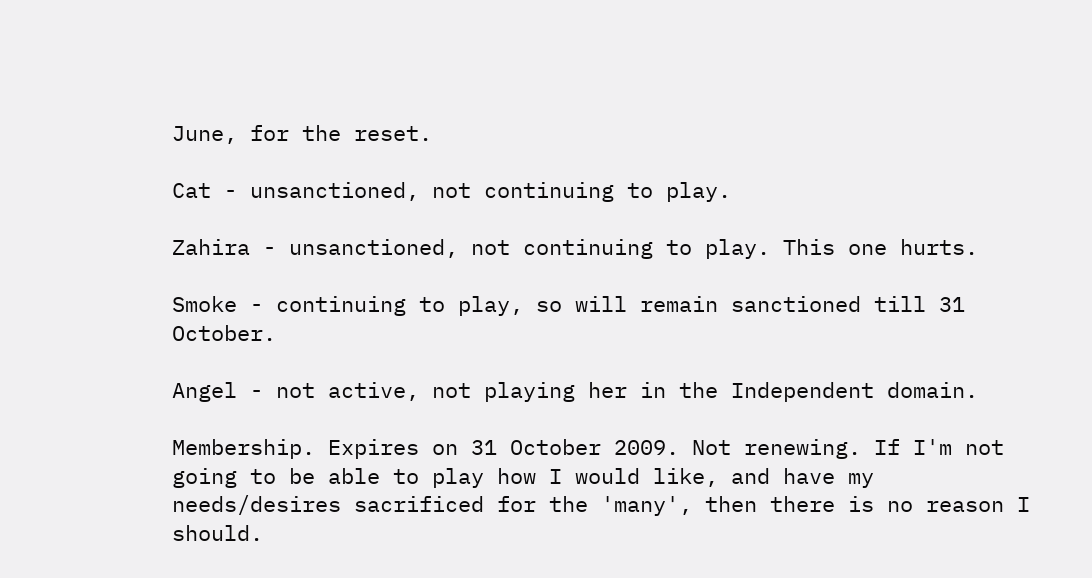June, for the reset.

Cat - unsanctioned, not continuing to play.

Zahira - unsanctioned, not continuing to play. This one hurts.

Smoke - continuing to play, so will remain sanctioned till 31 October.

Angel - not active, not playing her in the Independent domain.

Membership. Expires on 31 October 2009. Not renewing. If I'm not going to be able to play how I would like, and have my needs/desires sacrificed for the 'many', then there is no reason I should.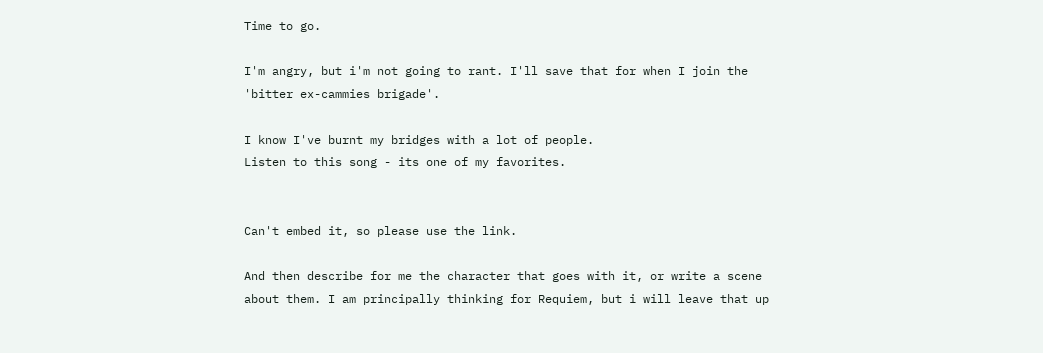Time to go.

I'm angry, but i'm not going to rant. I'll save that for when I join the 'bitter ex-cammies brigade'.

I know I've burnt my bridges with a lot of people.
Listen to this song - its one of my favorites.


Can't embed it, so please use the link.

And then describe for me the character that goes with it, or write a scene about them. I am principally thinking for Requiem, but i will leave that up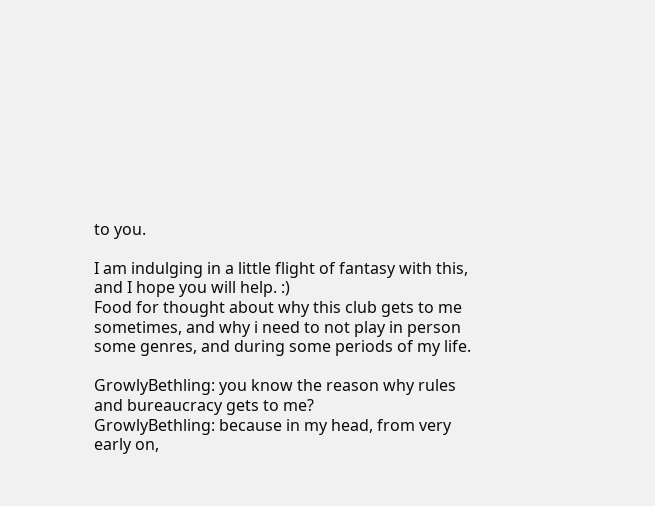to you.

I am indulging in a little flight of fantasy with this, and I hope you will help. :)
Food for thought about why this club gets to me sometimes, and why i need to not play in person some genres, and during some periods of my life.

GrowlyBethling: you know the reason why rules and bureaucracy gets to me?
GrowlyBethling: because in my head, from very early on,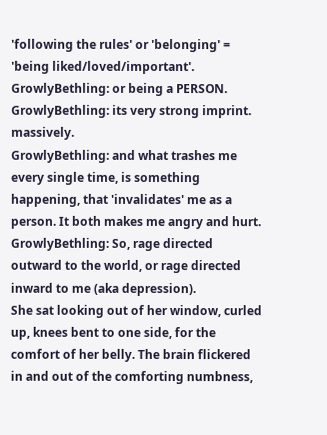'following the rules' or 'belonging' = 'being liked/loved/important'.
GrowlyBethling: or being a PERSON.
GrowlyBethling: its very strong imprint. massively.
GrowlyBethling: and what trashes me every single time, is something happening, that 'invalidates' me as a person. It both makes me angry and hurt.
GrowlyBethling: So, rage directed outward to the world, or rage directed inward to me (aka depression).
She sat looking out of her window, curled up, knees bent to one side, for the comfort of her belly. The brain flickered in and out of the comforting numbness,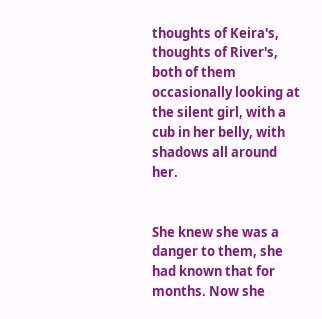thoughts of Keira's, thoughts of River's, both of them occasionally looking at the silent girl, with a cub in her belly, with shadows all around her.


She knew she was a danger to them, she had known that for months. Now she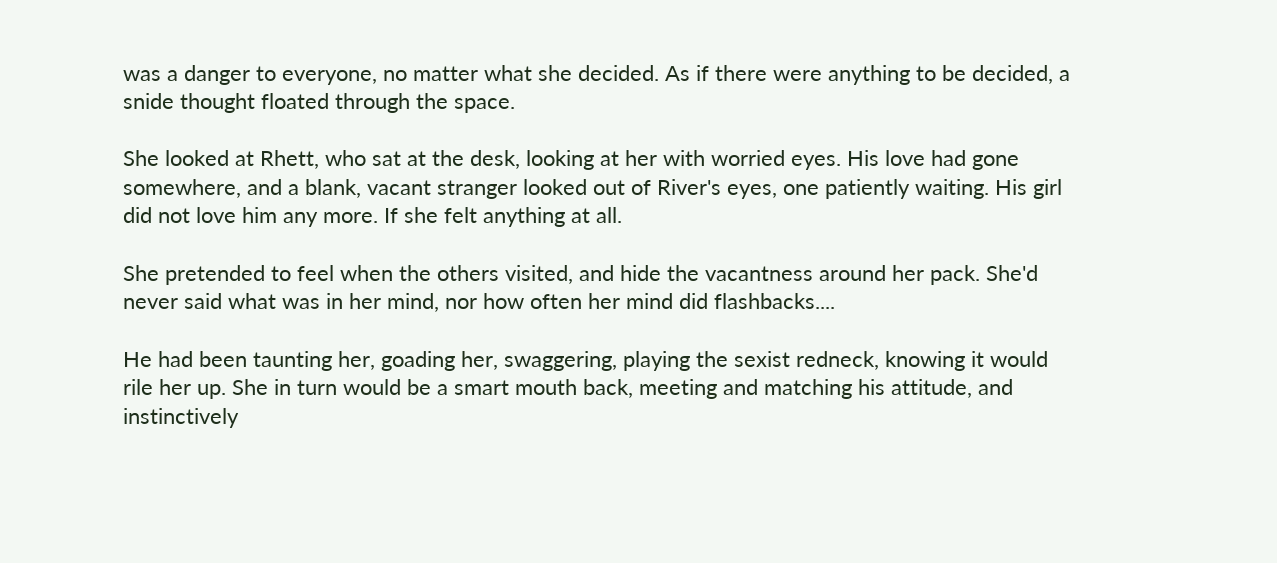was a danger to everyone, no matter what she decided. As if there were anything to be decided, a snide thought floated through the space.

She looked at Rhett, who sat at the desk, looking at her with worried eyes. His love had gone somewhere, and a blank, vacant stranger looked out of River's eyes, one patiently waiting. His girl did not love him any more. If she felt anything at all.

She pretended to feel when the others visited, and hide the vacantness around her pack. She'd never said what was in her mind, nor how often her mind did flashbacks....

He had been taunting her, goading her, swaggering, playing the sexist redneck, knowing it would rile her up. She in turn would be a smart mouth back, meeting and matching his attitude, and instinctively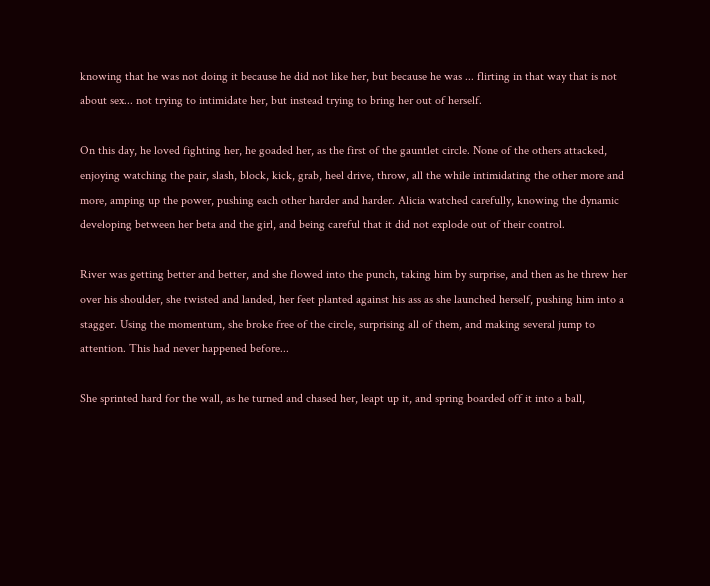knowing that he was not doing it because he did not like her, but because he was ... flirting in that way that is not about sex... not trying to intimidate her, but instead trying to bring her out of herself.

On this day, he loved fighting her, he goaded her, as the first of the gauntlet circle. None of the others attacked, enjoying watching the pair, slash, block, kick, grab, heel drive, throw, all the while intimidating the other more and more, amping up the power, pushing each other harder and harder. Alicia watched carefully, knowing the dynamic developing between her beta and the girl, and being careful that it did not explode out of their control.

River was getting better and better, and she flowed into the punch, taking him by surprise, and then as he threw her over his shoulder, she twisted and landed, her feet planted against his ass as she launched herself, pushing him into a stagger. Using the momentum, she broke free of the circle, surprising all of them, and making several jump to attention. This had never happened before...

She sprinted hard for the wall, as he turned and chased her, leapt up it, and spring boarded off it into a ball,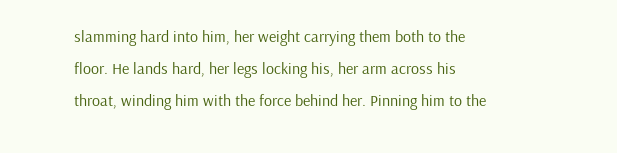slamming hard into him, her weight carrying them both to the floor. He lands hard, her legs locking his, her arm across his throat, winding him with the force behind her. Pinning him to the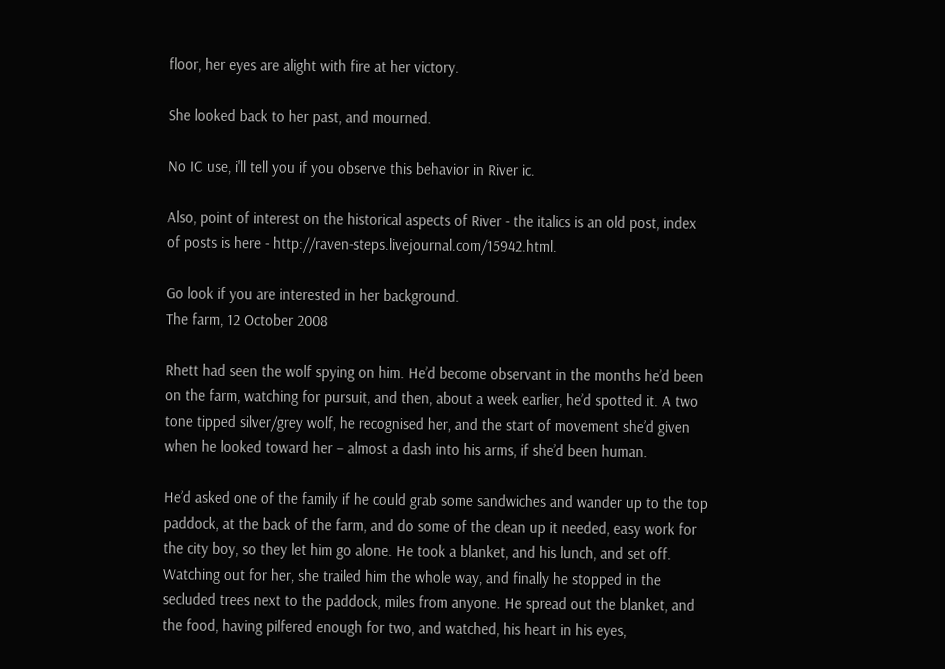floor, her eyes are alight with fire at her victory.

She looked back to her past, and mourned.

No IC use, i'll tell you if you observe this behavior in River ic.

Also, point of interest on the historical aspects of River - the italics is an old post, index of posts is here - http://raven-steps.livejournal.com/15942.html.

Go look if you are interested in her background.
The farm, 12 October 2008

Rhett had seen the wolf spying on him. He’d become observant in the months he’d been on the farm, watching for pursuit, and then, about a week earlier, he’d spotted it. A two tone tipped silver/grey wolf, he recognised her, and the start of movement she’d given when he looked toward her – almost a dash into his arms, if she’d been human.

He’d asked one of the family if he could grab some sandwiches and wander up to the top paddock, at the back of the farm, and do some of the clean up it needed, easy work for the city boy, so they let him go alone. He took a blanket, and his lunch, and set off. Watching out for her, she trailed him the whole way, and finally he stopped in the secluded trees next to the paddock, miles from anyone. He spread out the blanket, and the food, having pilfered enough for two, and watched, his heart in his eyes,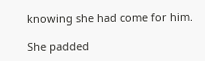knowing she had come for him.

She padded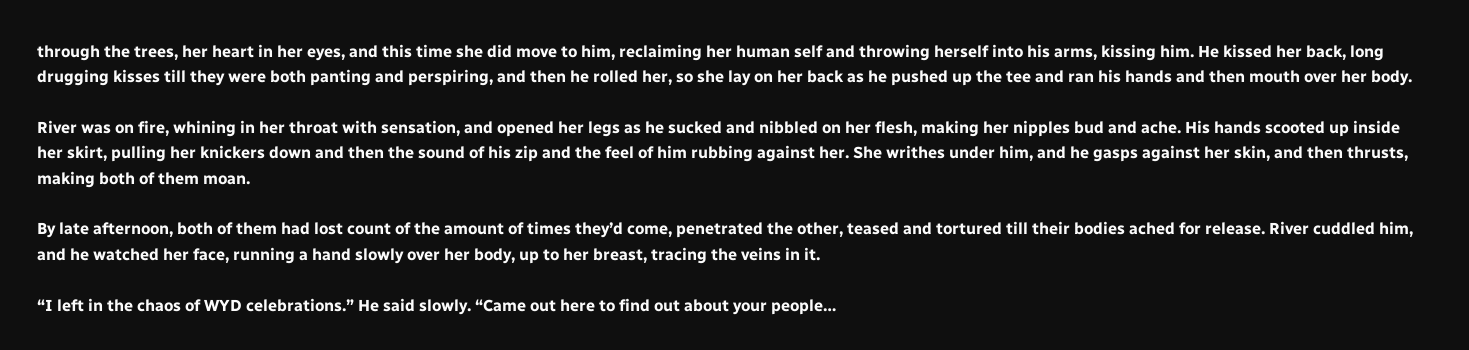through the trees, her heart in her eyes, and this time she did move to him, reclaiming her human self and throwing herself into his arms, kissing him. He kissed her back, long drugging kisses till they were both panting and perspiring, and then he rolled her, so she lay on her back as he pushed up the tee and ran his hands and then mouth over her body.

River was on fire, whining in her throat with sensation, and opened her legs as he sucked and nibbled on her flesh, making her nipples bud and ache. His hands scooted up inside her skirt, pulling her knickers down and then the sound of his zip and the feel of him rubbing against her. She writhes under him, and he gasps against her skin, and then thrusts, making both of them moan.

By late afternoon, both of them had lost count of the amount of times they’d come, penetrated the other, teased and tortured till their bodies ached for release. River cuddled him, and he watched her face, running a hand slowly over her body, up to her breast, tracing the veins in it.

“I left in the chaos of WYD celebrations.” He said slowly. “Came out here to find out about your people…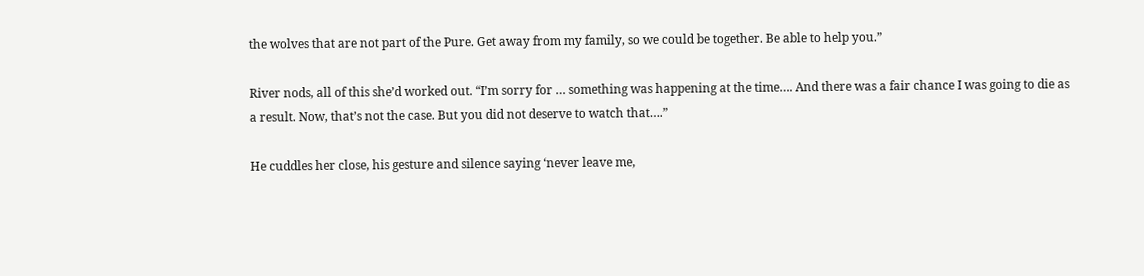the wolves that are not part of the Pure. Get away from my family, so we could be together. Be able to help you.”

River nods, all of this she’d worked out. “I’m sorry for … something was happening at the time…. And there was a fair chance I was going to die as a result. Now, that’s not the case. But you did not deserve to watch that….”

He cuddles her close, his gesture and silence saying ‘never leave me,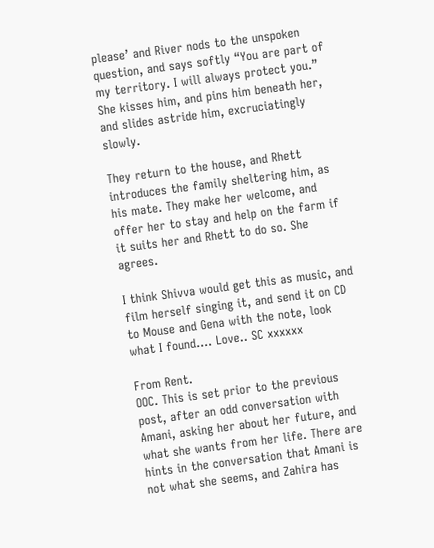please’ and River nods to the unspoken question, and says softly “You are part of my territory. I will always protect you.” She kisses him, and pins him beneath her, and slides astride him, excruciatingly slowly.

They return to the house, and Rhett introduces the family sheltering him, as his mate. They make her welcome, and offer her to stay and help on the farm if it suits her and Rhett to do so. She agrees.

I think Shivva would get this as music, and film herself singing it, and send it on CD to Mouse and Gena with the note, look what I found.... Love.. SC xxxxxx

From Rent.
OOC. This is set prior to the previous post, after an odd conversation with Amani, asking her about her future, and what she wants from her life. There are hints in the conversation that Amani is not what she seems, and Zahira has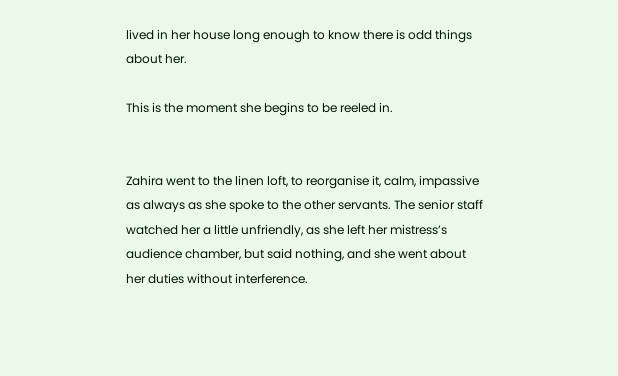lived in her house long enough to know there is odd things about her.

This is the moment she begins to be reeled in.


Zahira went to the linen loft, to reorganise it, calm, impassive as always as she spoke to the other servants. The senior staff watched her a little unfriendly, as she left her mistress’s audience chamber, but said nothing, and she went about her duties without interference.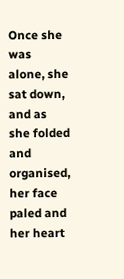Once she was alone, she sat down, and as she folded and organised, her face paled and her heart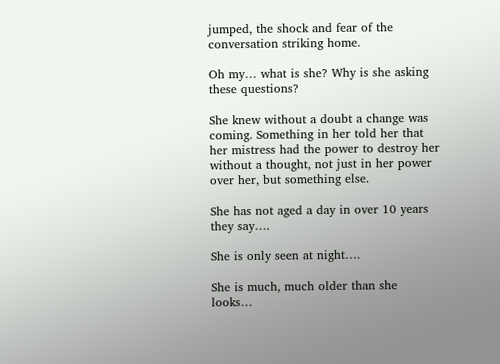jumped, the shock and fear of the conversation striking home.

Oh my… what is she? Why is she asking these questions?

She knew without a doubt a change was coming. Something in her told her that her mistress had the power to destroy her without a thought, not just in her power over her, but something else.

She has not aged a day in over 10 years they say….

She is only seen at night….

She is much, much older than she looks…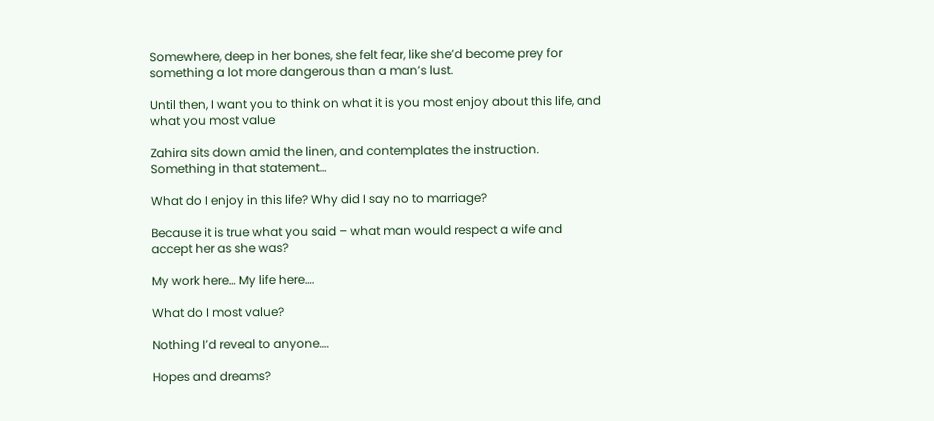Somewhere, deep in her bones, she felt fear, like she’d become prey for something a lot more dangerous than a man’s lust.

Until then, I want you to think on what it is you most enjoy about this life, and what you most value

Zahira sits down amid the linen, and contemplates the instruction. Something in that statement…

What do I enjoy in this life? Why did I say no to marriage?

Because it is true what you said – what man would respect a wife and accept her as she was?

My work here… My life here….

What do I most value?

Nothing I’d reveal to anyone….

Hopes and dreams?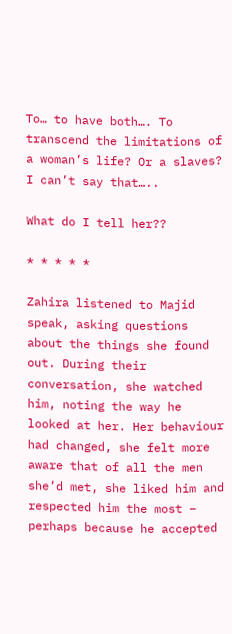To… to have both…. To transcend the limitations of a woman’s life? Or a slaves? I can’t say that…..

What do I tell her??

* * * * *

Zahira listened to Majid speak, asking questions about the things she found out. During their conversation, she watched him, noting the way he looked at her. Her behaviour had changed, she felt more aware that of all the men she’d met, she liked him and respected him the most – perhaps because he accepted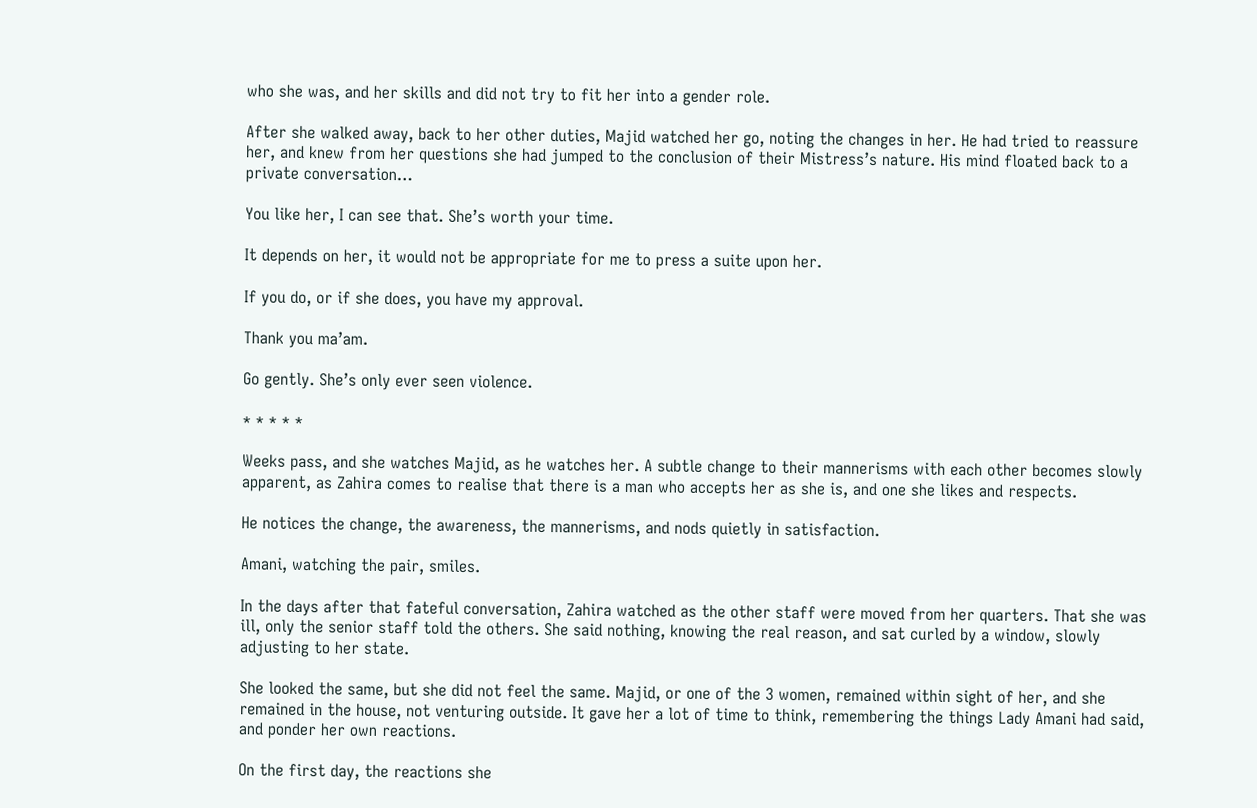who she was, and her skills and did not try to fit her into a gender role.

After she walked away, back to her other duties, Majid watched her go, noting the changes in her. He had tried to reassure her, and knew from her questions she had jumped to the conclusion of their Mistress’s nature. His mind floated back to a private conversation…

You like her, I can see that. She’s worth your time.

It depends on her, it would not be appropriate for me to press a suite upon her.

If you do, or if she does, you have my approval.

Thank you ma’am.

Go gently. She’s only ever seen violence.

* * * * *

Weeks pass, and she watches Majid, as he watches her. A subtle change to their mannerisms with each other becomes slowly apparent, as Zahira comes to realise that there is a man who accepts her as she is, and one she likes and respects.

He notices the change, the awareness, the mannerisms, and nods quietly in satisfaction.

Amani, watching the pair, smiles.

In the days after that fateful conversation, Zahira watched as the other staff were moved from her quarters. That she was ill, only the senior staff told the others. She said nothing, knowing the real reason, and sat curled by a window, slowly adjusting to her state.

She looked the same, but she did not feel the same. Majid, or one of the 3 women, remained within sight of her, and she remained in the house, not venturing outside. It gave her a lot of time to think, remembering the things Lady Amani had said, and ponder her own reactions.

On the first day, the reactions she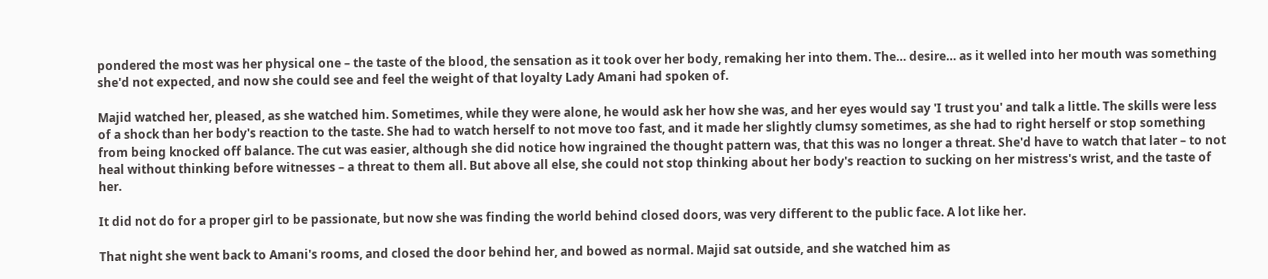pondered the most was her physical one – the taste of the blood, the sensation as it took over her body, remaking her into them. The… desire… as it welled into her mouth was something she'd not expected, and now she could see and feel the weight of that loyalty Lady Amani had spoken of.

Majid watched her, pleased, as she watched him. Sometimes, while they were alone, he would ask her how she was, and her eyes would say 'I trust you' and talk a little. The skills were less of a shock than her body's reaction to the taste. She had to watch herself to not move too fast, and it made her slightly clumsy sometimes, as she had to right herself or stop something from being knocked off balance. The cut was easier, although she did notice how ingrained the thought pattern was, that this was no longer a threat. She'd have to watch that later – to not heal without thinking before witnesses – a threat to them all. But above all else, she could not stop thinking about her body's reaction to sucking on her mistress's wrist, and the taste of her.

It did not do for a proper girl to be passionate, but now she was finding the world behind closed doors, was very different to the public face. A lot like her.

That night she went back to Amani's rooms, and closed the door behind her, and bowed as normal. Majid sat outside, and she watched him as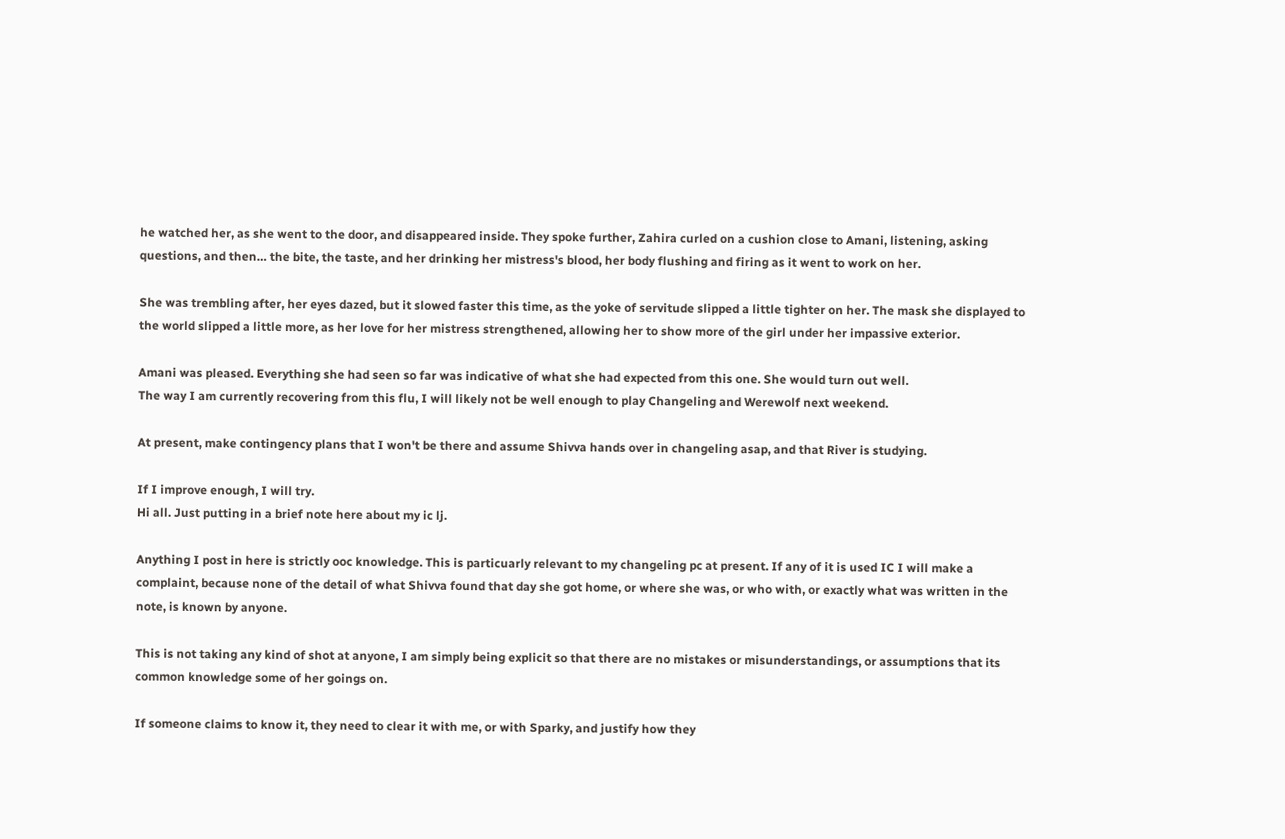he watched her, as she went to the door, and disappeared inside. They spoke further, Zahira curled on a cushion close to Amani, listening, asking questions, and then… the bite, the taste, and her drinking her mistress's blood, her body flushing and firing as it went to work on her.

She was trembling after, her eyes dazed, but it slowed faster this time, as the yoke of servitude slipped a little tighter on her. The mask she displayed to the world slipped a little more, as her love for her mistress strengthened, allowing her to show more of the girl under her impassive exterior.

Amani was pleased. Everything she had seen so far was indicative of what she had expected from this one. She would turn out well.
The way I am currently recovering from this flu, I will likely not be well enough to play Changeling and Werewolf next weekend.

At present, make contingency plans that I won't be there and assume Shivva hands over in changeling asap, and that River is studying.

If I improve enough, I will try.
Hi all. Just putting in a brief note here about my ic lj.

Anything I post in here is strictly ooc knowledge. This is particuarly relevant to my changeling pc at present. If any of it is used IC I will make a complaint, because none of the detail of what Shivva found that day she got home, or where she was, or who with, or exactly what was written in the note, is known by anyone.

This is not taking any kind of shot at anyone, I am simply being explicit so that there are no mistakes or misunderstandings, or assumptions that its common knowledge some of her goings on.

If someone claims to know it, they need to clear it with me, or with Sparky, and justify how they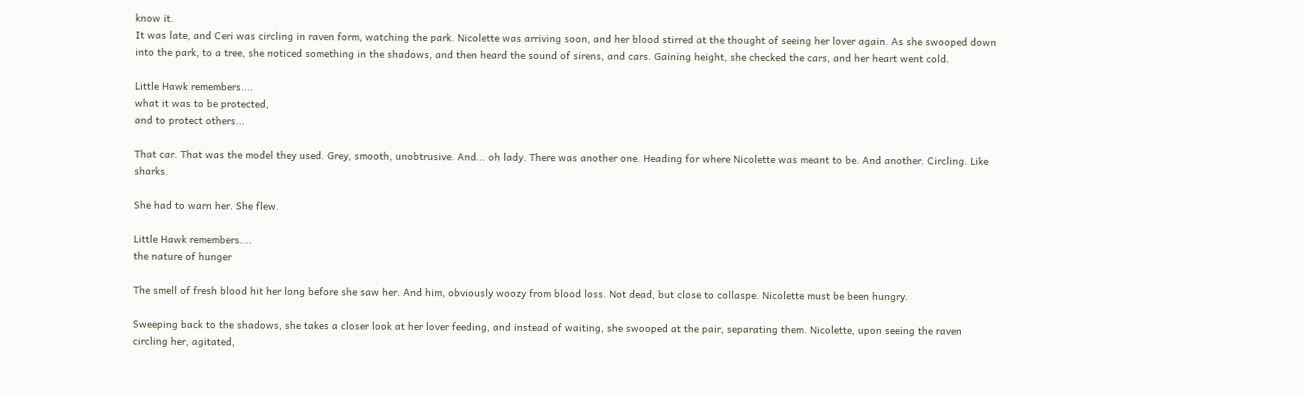know it.
It was late, and Ceri was circling in raven form, watching the park. Nicolette was arriving soon, and her blood stirred at the thought of seeing her lover again. As she swooped down into the park, to a tree, she noticed something in the shadows, and then heard the sound of sirens, and cars. Gaining height, she checked the cars, and her heart went cold.

Little Hawk remembers....
what it was to be protected,
and to protect others...

That car. That was the model they used. Grey, smooth, unobtrusive. And... oh lady. There was another one. Heading for where Nicolette was meant to be. And another. Circling. Like sharks.

She had to warn her. She flew.

Little Hawk remembers....
the nature of hunger

The smell of fresh blood hit her long before she saw her. And him, obviously woozy from blood loss. Not dead, but close to collaspe. Nicolette must be been hungry.

Sweeping back to the shadows, she takes a closer look at her lover feeding, and instead of waiting, she swooped at the pair, separating them. Nicolette, upon seeing the raven circling her, agitated,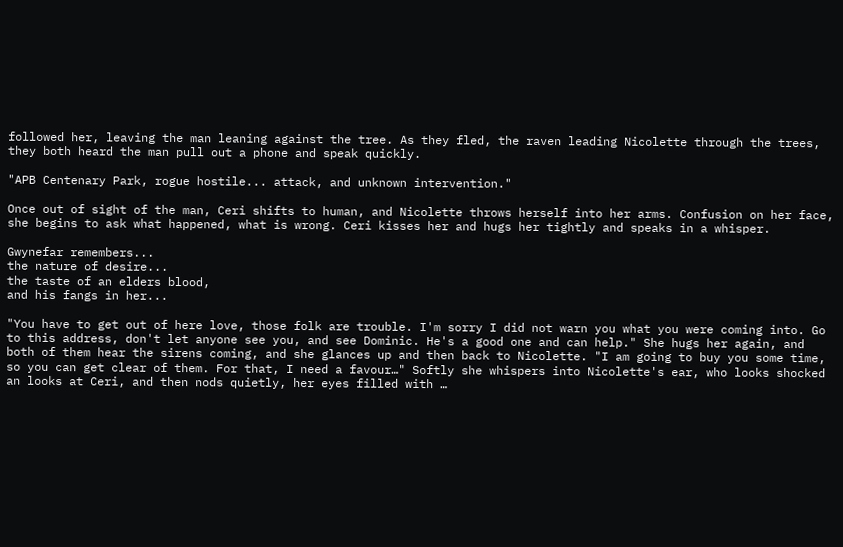followed her, leaving the man leaning against the tree. As they fled, the raven leading Nicolette through the trees, they both heard the man pull out a phone and speak quickly.

"APB Centenary Park, rogue hostile... attack, and unknown intervention."

Once out of sight of the man, Ceri shifts to human, and Nicolette throws herself into her arms. Confusion on her face, she begins to ask what happened, what is wrong. Ceri kisses her and hugs her tightly and speaks in a whisper.

Gwynefar remembers...
the nature of desire...
the taste of an elders blood,
and his fangs in her...

"You have to get out of here love, those folk are trouble. I'm sorry I did not warn you what you were coming into. Go to this address, don't let anyone see you, and see Dominic. He's a good one and can help." She hugs her again, and both of them hear the sirens coming, and she glances up and then back to Nicolette. "I am going to buy you some time, so you can get clear of them. For that, I need a favour…" Softly she whispers into Nicolette's ear, who looks shocked an looks at Ceri, and then nods quietly, her eyes filled with …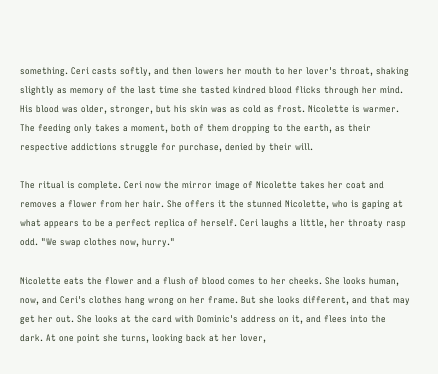something. Ceri casts softly, and then lowers her mouth to her lover's throat, shaking slightly as memory of the last time she tasted kindred blood flicks through her mind. His blood was older, stronger, but his skin was as cold as frost. Nicolette is warmer. The feeding only takes a moment, both of them dropping to the earth, as their respective addictions struggle for purchase, denied by their will.

The ritual is complete. Ceri now the mirror image of Nicolette takes her coat and removes a flower from her hair. She offers it the stunned Nicolette, who is gaping at what appears to be a perfect replica of herself. Ceri laughs a little, her throaty rasp odd. "We swap clothes now, hurry."

Nicolette eats the flower and a flush of blood comes to her cheeks. She looks human, now, and Ceri's clothes hang wrong on her frame. But she looks different, and that may get her out. She looks at the card with Dominic's address on it, and flees into the dark. At one point she turns, looking back at her lover,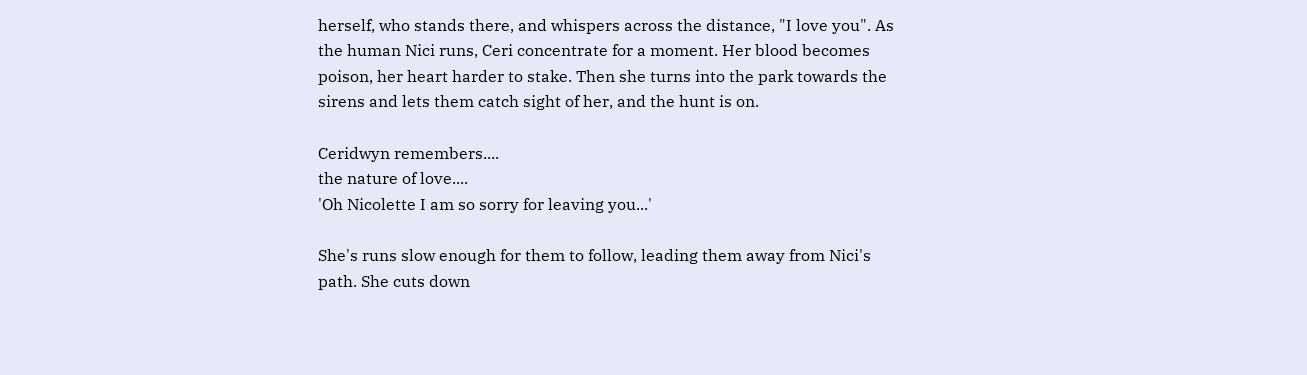herself, who stands there, and whispers across the distance, "I love you". As the human Nici runs, Ceri concentrate for a moment. Her blood becomes poison, her heart harder to stake. Then she turns into the park towards the sirens and lets them catch sight of her, and the hunt is on.

Ceridwyn remembers....
the nature of love....
'Oh Nicolette I am so sorry for leaving you...'

She's runs slow enough for them to follow, leading them away from Nici's path. She cuts down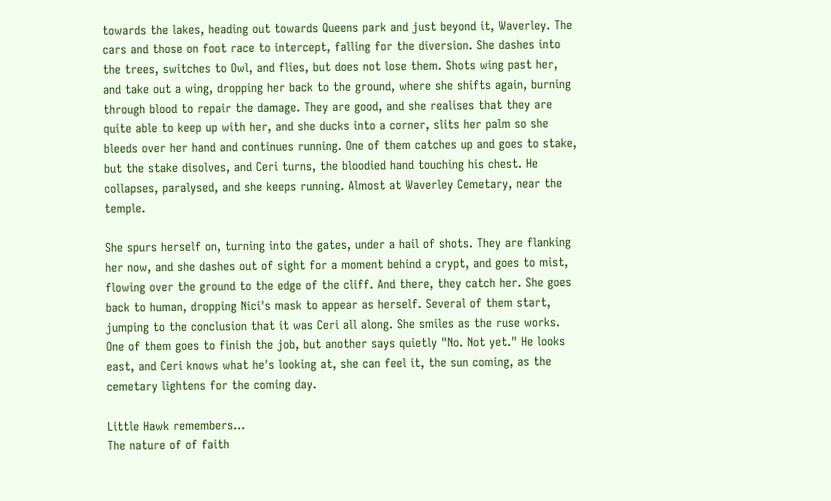towards the lakes, heading out towards Queens park and just beyond it, Waverley. The cars and those on foot race to intercept, falling for the diversion. She dashes into the trees, switches to Owl, and flies, but does not lose them. Shots wing past her, and take out a wing, dropping her back to the ground, where she shifts again, burning through blood to repair the damage. They are good, and she realises that they are quite able to keep up with her, and she ducks into a corner, slits her palm so she bleeds over her hand and continues running. One of them catches up and goes to stake, but the stake disolves, and Ceri turns, the bloodied hand touching his chest. He collapses, paralysed, and she keeps running. Almost at Waverley Cemetary, near the temple.

She spurs herself on, turning into the gates, under a hail of shots. They are flanking her now, and she dashes out of sight for a moment behind a crypt, and goes to mist, flowing over the ground to the edge of the cliff. And there, they catch her. She goes back to human, dropping Nici's mask to appear as herself. Several of them start, jumping to the conclusion that it was Ceri all along. She smiles as the ruse works. One of them goes to finish the job, but another says quietly "No. Not yet." He looks east, and Ceri knows what he's looking at, she can feel it, the sun coming, as the cemetary lightens for the coming day.

Little Hawk remembers...
The nature of of faith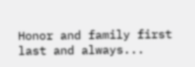Honor and family first last and always...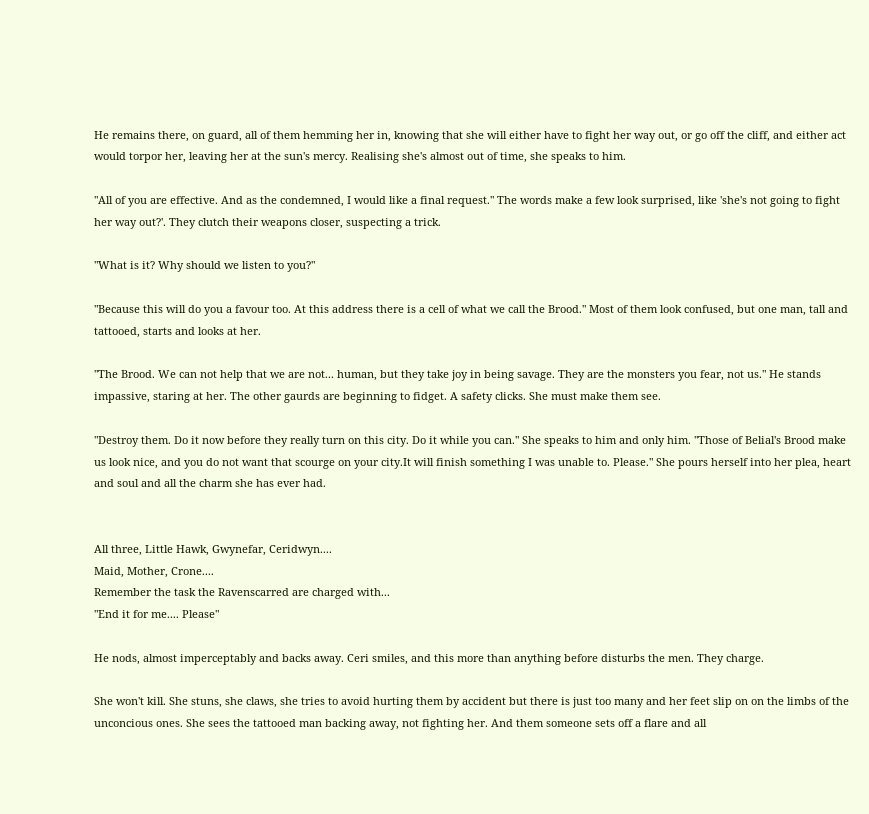He remains there, on guard, all of them hemming her in, knowing that she will either have to fight her way out, or go off the cliff, and either act would torpor her, leaving her at the sun's mercy. Realising she's almost out of time, she speaks to him.

"All of you are effective. And as the condemned, I would like a final request." The words make a few look surprised, like 'she's not going to fight her way out?'. They clutch their weapons closer, suspecting a trick.

"What is it? Why should we listen to you?"

"Because this will do you a favour too. At this address there is a cell of what we call the Brood." Most of them look confused, but one man, tall and tattooed, starts and looks at her.

"The Brood. We can not help that we are not... human, but they take joy in being savage. They are the monsters you fear, not us." He stands impassive, staring at her. The other gaurds are beginning to fidget. A safety clicks. She must make them see.

"Destroy them. Do it now before they really turn on this city. Do it while you can." She speaks to him and only him. "Those of Belial's Brood make us look nice, and you do not want that scourge on your city.It will finish something I was unable to. Please." She pours herself into her plea, heart and soul and all the charm she has ever had.


All three, Little Hawk, Gwynefar, Ceridwyn....
Maid, Mother, Crone....
Remember the task the Ravenscarred are charged with...
"End it for me.... Please"

He nods, almost imperceptably and backs away. Ceri smiles, and this more than anything before disturbs the men. They charge.

She won't kill. She stuns, she claws, she tries to avoid hurting them by accident but there is just too many and her feet slip on on the limbs of the unconcious ones. She sees the tattooed man backing away, not fighting her. And them someone sets off a flare and all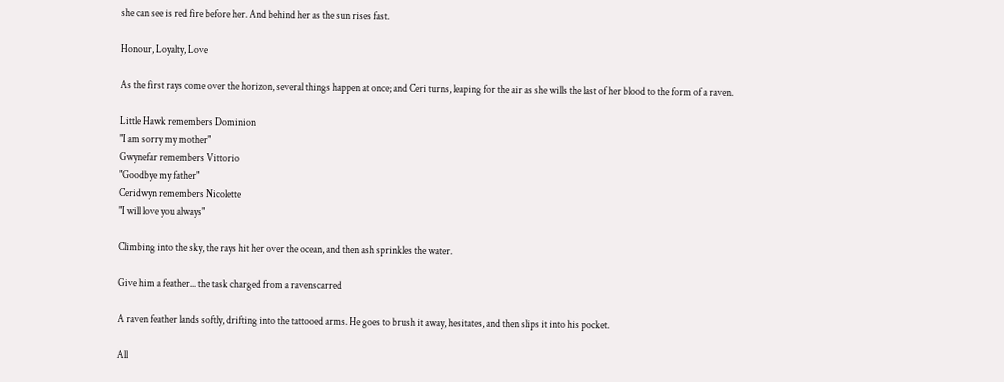she can see is red fire before her. And behind her as the sun rises fast.

Honour, Loyalty, Love

As the first rays come over the horizon, several things happen at once; and Ceri turns, leaping for the air as she wills the last of her blood to the form of a raven.

Little Hawk remembers Dominion
"I am sorry my mother"
Gwynefar remembers Vittorio
"Goodbye my father"
Ceridwyn remembers Nicolette
"I will love you always"

Climbing into the sky, the rays hit her over the ocean, and then ash sprinkles the water.

Give him a feather... the task charged from a ravenscarred

A raven feather lands softly, drifting into the tattooed arms. He goes to brush it away, hesitates, and then slips it into his pocket.

All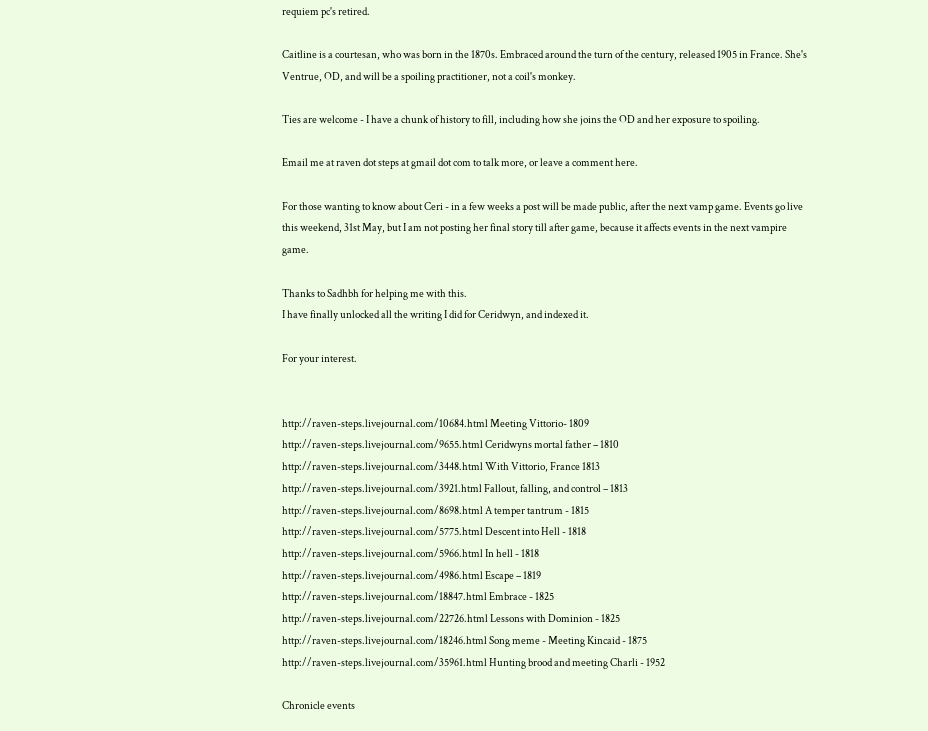requiem pc's retired.

Caitline is a courtesan, who was born in the 1870s. Embraced around the turn of the century, released 1905 in France. She's Ventrue, OD, and will be a spoiling practitioner, not a coil's monkey.

Ties are welcome - I have a chunk of history to fill, including how she joins the OD and her exposure to spoiling.

Email me at raven dot steps at gmail dot com to talk more, or leave a comment here.

For those wanting to know about Ceri - in a few weeks a post will be made public, after the next vamp game. Events go live this weekend, 31st May, but I am not posting her final story till after game, because it affects events in the next vampire game.

Thanks to Sadhbh for helping me with this.
I have finally unlocked all the writing I did for Ceridwyn, and indexed it.

For your interest.


http://raven-steps.livejournal.com/10684.html Meeting Vittorio- 1809
http://raven-steps.livejournal.com/9655.html Ceridwyns mortal father – 1810
http://raven-steps.livejournal.com/3448.html With Vittorio, France 1813
http://raven-steps.livejournal.com/3921.html Fallout, falling, and control – 1813
http://raven-steps.livejournal.com/8698.html A temper tantrum - 1815
http://raven-steps.livejournal.com/5775.html Descent into Hell - 1818
http://raven-steps.livejournal.com/5966.html In hell - 1818
http://raven-steps.livejournal.com/4986.html Escape – 1819
http://raven-steps.livejournal.com/18847.html Embrace - 1825
http://raven-steps.livejournal.com/22726.html Lessons with Dominion - 1825
http://raven-steps.livejournal.com/18246.html Song meme - Meeting Kincaid - 1875
http://raven-steps.livejournal.com/35961.html Hunting brood and meeting Charli - 1952

Chronicle events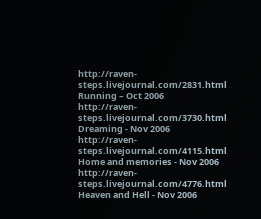http://raven-steps.livejournal.com/2831.html Running – Oct 2006
http://raven-steps.livejournal.com/3730.html Dreaming - Nov 2006
http://raven-steps.livejournal.com/4115.html Home and memories - Nov 2006
http://raven-steps.livejournal.com/4776.html Heaven and Hell - Nov 2006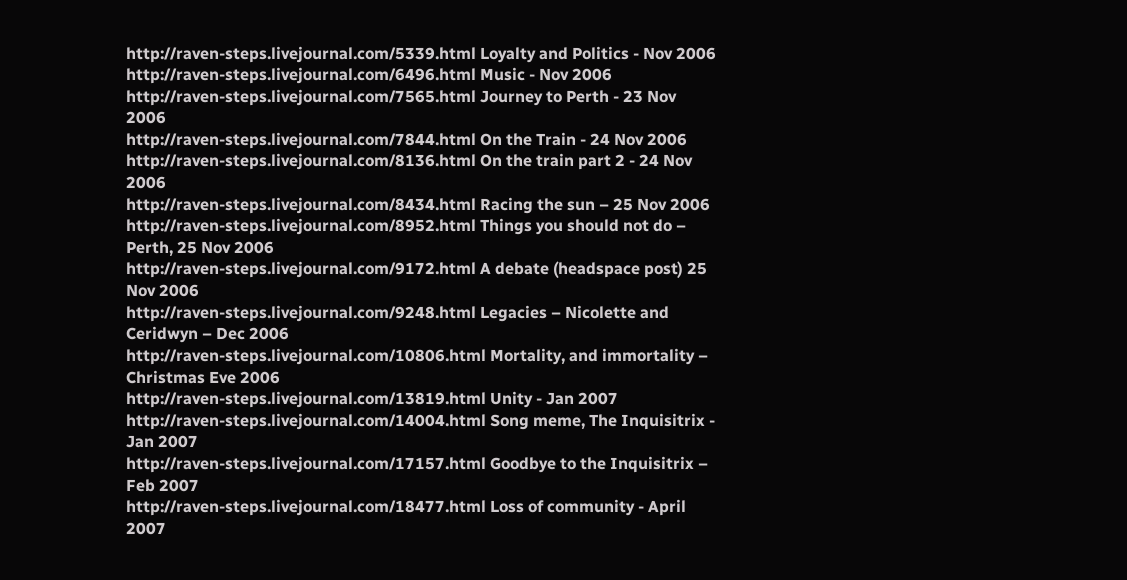http://raven-steps.livejournal.com/5339.html Loyalty and Politics - Nov 2006
http://raven-steps.livejournal.com/6496.html Music - Nov 2006
http://raven-steps.livejournal.com/7565.html Journey to Perth - 23 Nov 2006
http://raven-steps.livejournal.com/7844.html On the Train - 24 Nov 2006
http://raven-steps.livejournal.com/8136.html On the train part 2 - 24 Nov 2006
http://raven-steps.livejournal.com/8434.html Racing the sun – 25 Nov 2006
http://raven-steps.livejournal.com/8952.html Things you should not do – Perth, 25 Nov 2006
http://raven-steps.livejournal.com/9172.html A debate (headspace post) 25 Nov 2006
http://raven-steps.livejournal.com/9248.html Legacies – Nicolette and Ceridwyn – Dec 2006
http://raven-steps.livejournal.com/10806.html Mortality, and immortality – Christmas Eve 2006
http://raven-steps.livejournal.com/13819.html Unity - Jan 2007
http://raven-steps.livejournal.com/14004.html Song meme, The Inquisitrix - Jan 2007
http://raven-steps.livejournal.com/17157.html Goodbye to the Inquisitrix – Feb 2007
http://raven-steps.livejournal.com/18477.html Loss of community - April 2007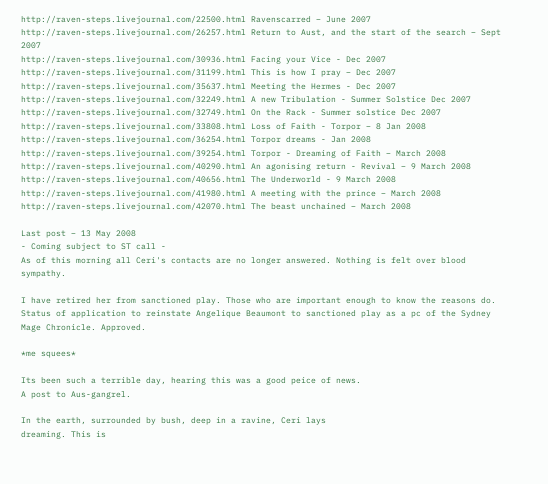http://raven-steps.livejournal.com/22500.html Ravenscarred – June 2007
http://raven-steps.livejournal.com/26257.html Return to Aust, and the start of the search – Sept 2007
http://raven-steps.livejournal.com/30936.html Facing your Vice - Dec 2007
http://raven-steps.livejournal.com/31199.html This is how I pray – Dec 2007
http://raven-steps.livejournal.com/35637.html Meeting the Hermes - Dec 2007
http://raven-steps.livejournal.com/32249.html A new Tribulation - Summer Solstice Dec 2007
http://raven-steps.livejournal.com/32749.html On the Rack - Summer solstice Dec 2007
http://raven-steps.livejournal.com/33808.html Loss of Faith - Torpor – 8 Jan 2008
http://raven-steps.livejournal.com/36254.html Torpor dreams - Jan 2008
http://raven-steps.livejournal.com/39254.html Torpor - Dreaming of Faith – March 2008
http://raven-steps.livejournal.com/40290.html An agonising return - Revival – 9 March 2008
http://raven-steps.livejournal.com/40656.html The Underworld - 9 March 2008
http://raven-steps.livejournal.com/41980.html A meeting with the prince – March 2008
http://raven-steps.livejournal.com/42070.html The beast unchained – March 2008

Last post – 13 May 2008
- Coming subject to ST call -
As of this morning all Ceri's contacts are no longer answered. Nothing is felt over blood sympathy.

I have retired her from sanctioned play. Those who are important enough to know the reasons do.
Status of application to reinstate Angelique Beaumont to sanctioned play as a pc of the Sydney Mage Chronicle. Approved.

*me squees*

Its been such a terrible day, hearing this was a good peice of news.
A post to Aus-gangrel.

In the earth, surrounded by bush, deep in a ravine, Ceri lays
dreaming. This is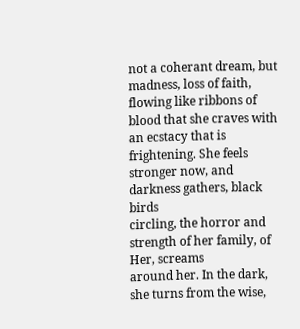not a coherant dream, but madness, loss of faith,
flowing like ribbons of blood that she craves with an ecstacy that is
frightening. She feels stronger now, and darkness gathers, black birds
circling, the horror and strength of her family, of Her, screams
around her. In the dark, she turns from the wise,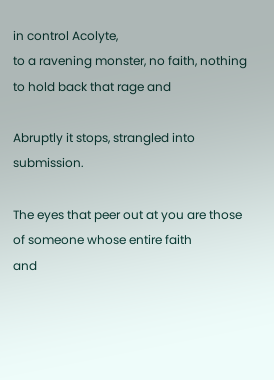in control Acolyte,
to a ravening monster, no faith, nothing to hold back that rage and

Abruptly it stops, strangled into submission.

The eyes that peer out at you are those of someone whose entire faith
and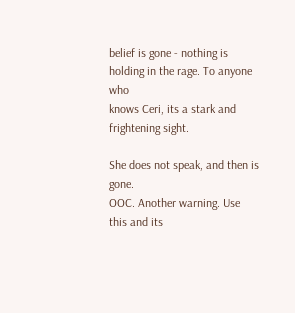belief is gone - nothing is holding in the rage. To anyone who
knows Ceri, its a stark and frightening sight.

She does not speak, and then is gone.
OOC. Another warning. Use this and its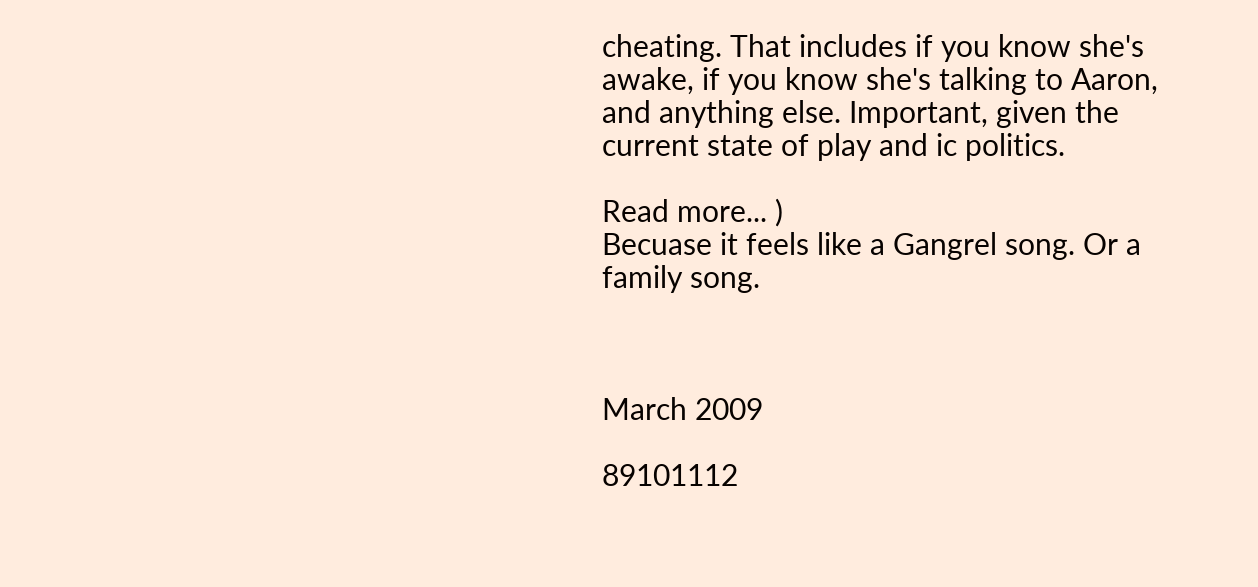cheating. That includes if you know she's awake, if you know she's talking to Aaron, and anything else. Important, given the current state of play and ic politics.

Read more... )
Becuase it feels like a Gangrel song. Or a family song.



March 2009

89101112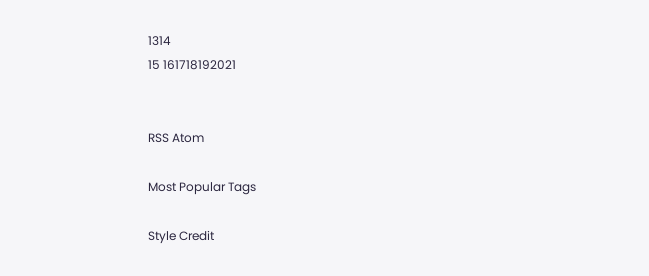1314
15 161718192021


RSS Atom

Most Popular Tags

Style Credit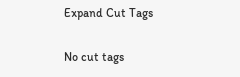Expand Cut Tags

No cut tags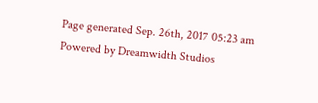Page generated Sep. 26th, 2017 05:23 am
Powered by Dreamwidth Studios